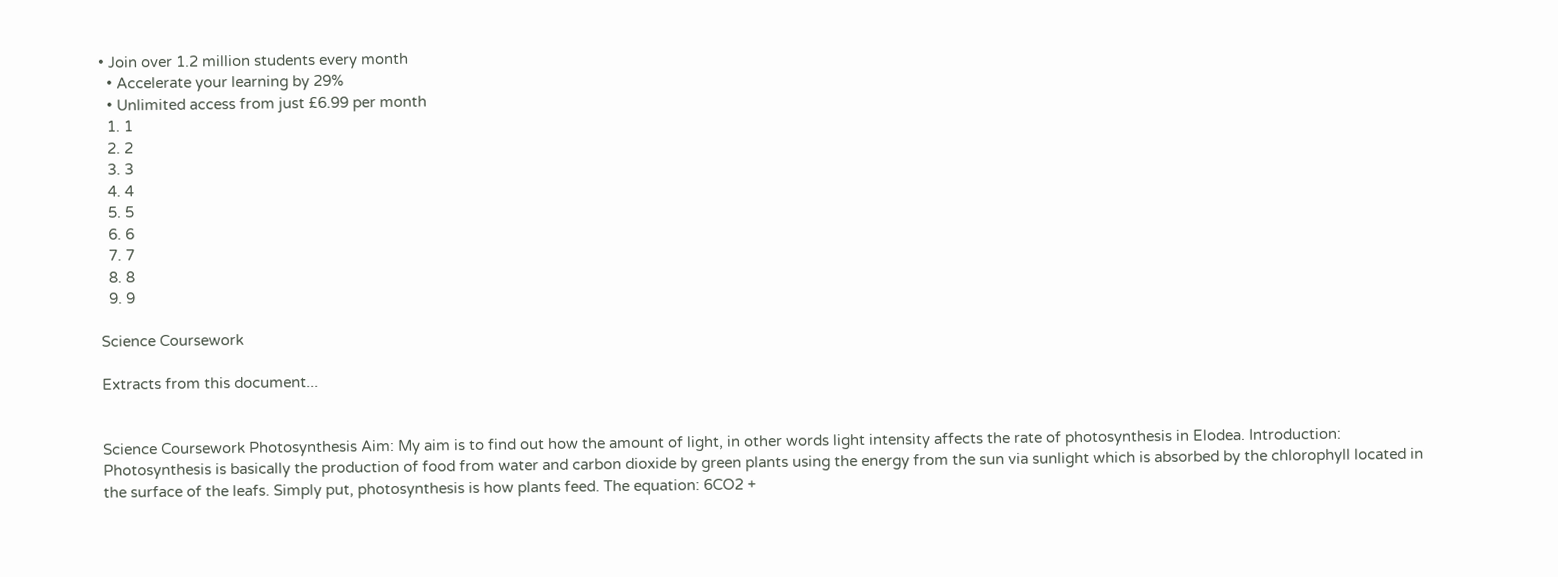• Join over 1.2 million students every month
  • Accelerate your learning by 29%
  • Unlimited access from just £6.99 per month
  1. 1
  2. 2
  3. 3
  4. 4
  5. 5
  6. 6
  7. 7
  8. 8
  9. 9

Science Coursework

Extracts from this document...


Science Coursework Photosynthesis Aim: My aim is to find out how the amount of light, in other words light intensity affects the rate of photosynthesis in Elodea. Introduction: Photosynthesis is basically the production of food from water and carbon dioxide by green plants using the energy from the sun via sunlight which is absorbed by the chlorophyll located in the surface of the leafs. Simply put, photosynthesis is how plants feed. The equation: 6CO2 +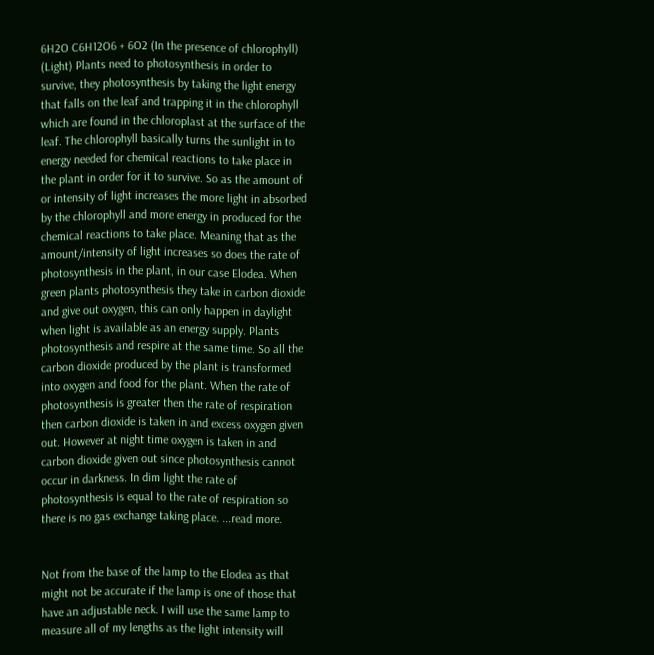6H2O C6H12O6 + 6O2 (In the presence of chlorophyll) (Light) Plants need to photosynthesis in order to survive, they photosynthesis by taking the light energy that falls on the leaf and trapping it in the chlorophyll which are found in the chloroplast at the surface of the leaf. The chlorophyll basically turns the sunlight in to energy needed for chemical reactions to take place in the plant in order for it to survive. So as the amount of or intensity of light increases the more light in absorbed by the chlorophyll and more energy in produced for the chemical reactions to take place. Meaning that as the amount/intensity of light increases so does the rate of photosynthesis in the plant, in our case Elodea. When green plants photosynthesis they take in carbon dioxide and give out oxygen, this can only happen in daylight when light is available as an energy supply. Plants photosynthesis and respire at the same time. So all the carbon dioxide produced by the plant is transformed into oxygen and food for the plant. When the rate of photosynthesis is greater then the rate of respiration then carbon dioxide is taken in and excess oxygen given out. However at night time oxygen is taken in and carbon dioxide given out since photosynthesis cannot occur in darkness. In dim light the rate of photosynthesis is equal to the rate of respiration so there is no gas exchange taking place. ...read more.


Not from the base of the lamp to the Elodea as that might not be accurate if the lamp is one of those that have an adjustable neck. I will use the same lamp to measure all of my lengths as the light intensity will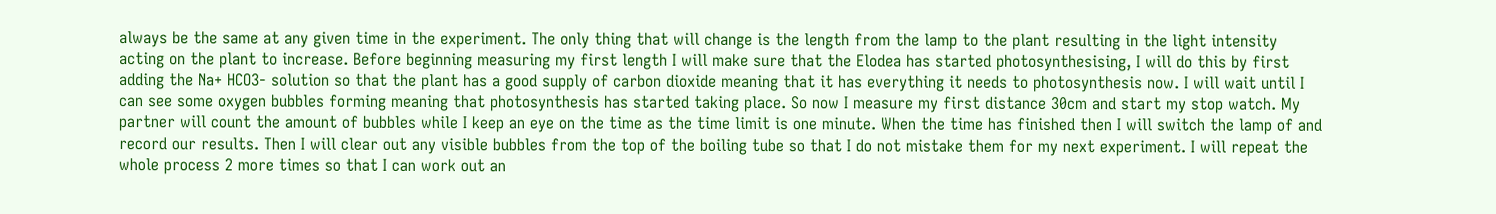always be the same at any given time in the experiment. The only thing that will change is the length from the lamp to the plant resulting in the light intensity acting on the plant to increase. Before beginning measuring my first length I will make sure that the Elodea has started photosynthesising, I will do this by first adding the Na+ HCO3- solution so that the plant has a good supply of carbon dioxide meaning that it has everything it needs to photosynthesis now. I will wait until I can see some oxygen bubbles forming meaning that photosynthesis has started taking place. So now I measure my first distance 30cm and start my stop watch. My partner will count the amount of bubbles while I keep an eye on the time as the time limit is one minute. When the time has finished then I will switch the lamp of and record our results. Then I will clear out any visible bubbles from the top of the boiling tube so that I do not mistake them for my next experiment. I will repeat the whole process 2 more times so that I can work out an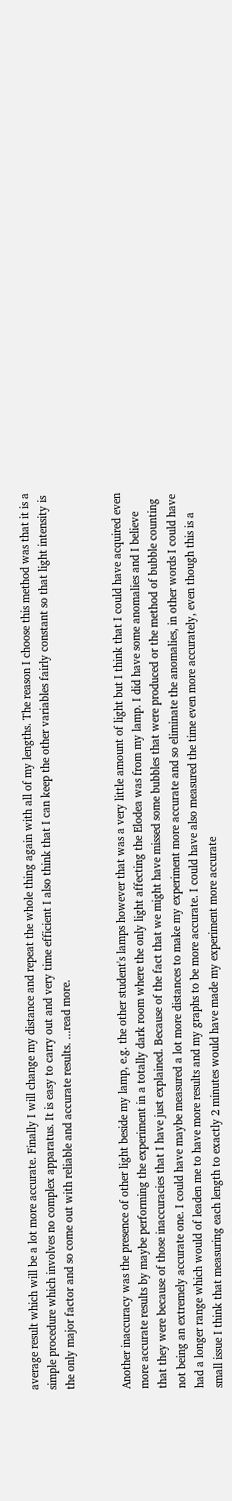average result which will be a lot more accurate. Finally I will change my distance and repeat the whole thing again with all of my lengths. The reason I choose this method was that it is a simple procedure which involves no complex apparatus. It is easy to carry out and very time efficient I also think that I can keep the other variables fairly constant so that light intensity is the only major factor and so come out with reliable and accurate results. ...read more.


Another inaccuracy was the presence of other light beside my lamp, e.g. the other student's lamps however that was a very little amount of light but I think that I could have acquired even more accurate results by maybe performing the experiment in a totally dark room where the only light affecting the Elodea was from my lamp. I did have some anomalies and I believe that they were because of those inaccuracies that I have just explained. Because of the fact that we might have missed some bubbles that were produced or the method of bubble counting not being an extremely accurate one. I could have maybe measured a lot more distances to make my experiment more accurate and so eliminate the anomalies, in other words I could have had a longer range which would of leaden me to have more results and my graphs to be more accurate. I could have also measured the time even more accurately, even though this is a small issue I think that measuring each length to exactly 2 minutes would have made my experiment more accurate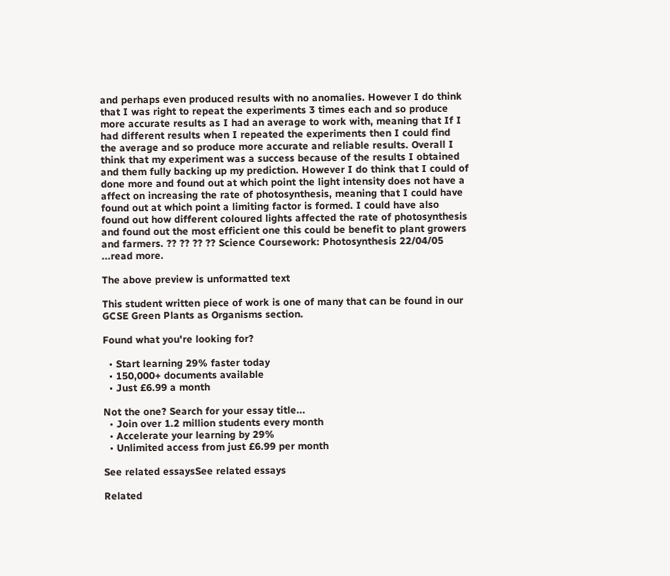and perhaps even produced results with no anomalies. However I do think that I was right to repeat the experiments 3 times each and so produce more accurate results as I had an average to work with, meaning that If I had different results when I repeated the experiments then I could find the average and so produce more accurate and reliable results. Overall I think that my experiment was a success because of the results I obtained and them fully backing up my prediction. However I do think that I could of done more and found out at which point the light intensity does not have a affect on increasing the rate of photosynthesis, meaning that I could have found out at which point a limiting factor is formed. I could have also found out how different coloured lights affected the rate of photosynthesis and found out the most efficient one this could be benefit to plant growers and farmers. ?? ?? ?? ?? Science Coursework: Photosynthesis 22/04/05 ...read more.

The above preview is unformatted text

This student written piece of work is one of many that can be found in our GCSE Green Plants as Organisms section.

Found what you're looking for?

  • Start learning 29% faster today
  • 150,000+ documents available
  • Just £6.99 a month

Not the one? Search for your essay title...
  • Join over 1.2 million students every month
  • Accelerate your learning by 29%
  • Unlimited access from just £6.99 per month

See related essaysSee related essays

Related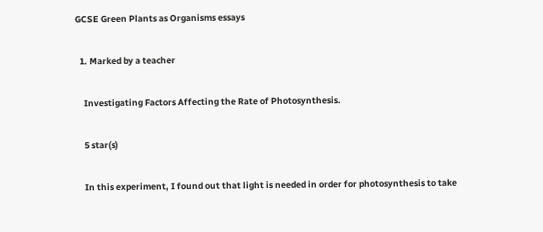GCSE Green Plants as Organisms essays

  1. Marked by a teacher

    Investigating Factors Affecting the Rate of Photosynthesis.

    5 star(s)

    In this experiment, I found out that light is needed in order for photosynthesis to take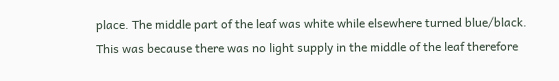place. The middle part of the leaf was white while elsewhere turned blue/black. This was because there was no light supply in the middle of the leaf therefore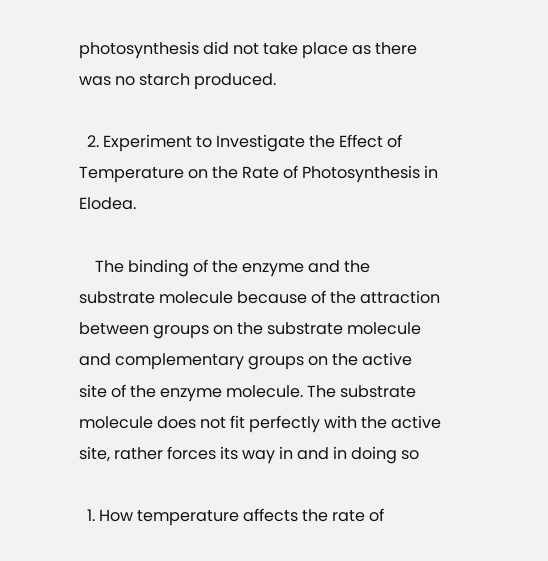photosynthesis did not take place as there was no starch produced.

  2. Experiment to Investigate the Effect of Temperature on the Rate of Photosynthesis in Elodea.

    The binding of the enzyme and the substrate molecule because of the attraction between groups on the substrate molecule and complementary groups on the active site of the enzyme molecule. The substrate molecule does not fit perfectly with the active site, rather forces its way in and in doing so

  1. How temperature affects the rate of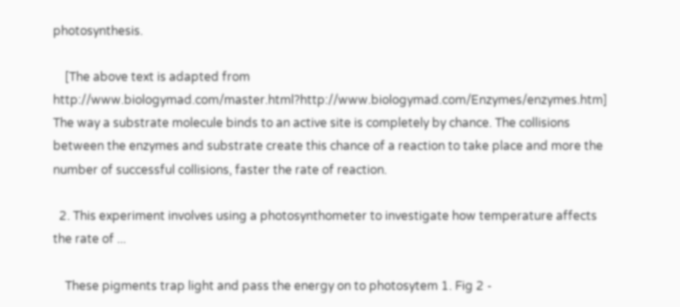photosynthesis.

    [The above text is adapted from http://www.biologymad.com/master.html?http://www.biologymad.com/Enzymes/enzymes.htm] The way a substrate molecule binds to an active site is completely by chance. The collisions between the enzymes and substrate create this chance of a reaction to take place and more the number of successful collisions, faster the rate of reaction.

  2. This experiment involves using a photosynthometer to investigate how temperature affects the rate of ...

    These pigments trap light and pass the energy on to photosytem 1. Fig 2 -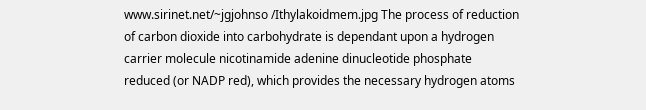www.sirinet.net/~jgjohnso /Ithylakoidmem.jpg The process of reduction of carbon dioxide into carbohydrate is dependant upon a hydrogen carrier molecule nicotinamide adenine dinucleotide phosphate reduced (or NADP red), which provides the necessary hydrogen atoms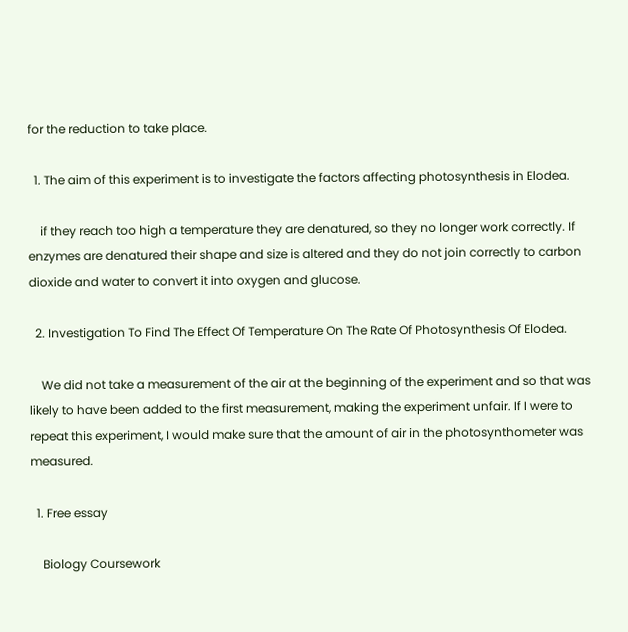for the reduction to take place.

  1. The aim of this experiment is to investigate the factors affecting photosynthesis in Elodea.

    if they reach too high a temperature they are denatured, so they no longer work correctly. If enzymes are denatured their shape and size is altered and they do not join correctly to carbon dioxide and water to convert it into oxygen and glucose.

  2. Investigation To Find The Effect Of Temperature On The Rate Of Photosynthesis Of Elodea.

    We did not take a measurement of the air at the beginning of the experiment and so that was likely to have been added to the first measurement, making the experiment unfair. If I were to repeat this experiment, I would make sure that the amount of air in the photosynthometer was measured.

  1. Free essay

    Biology Coursework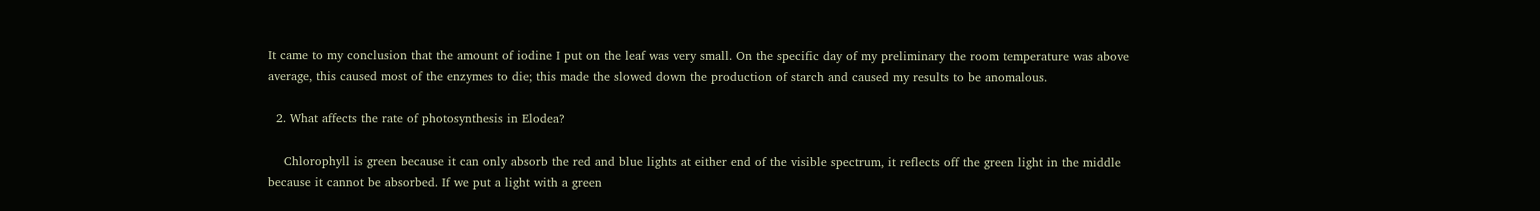It came to my conclusion that the amount of iodine I put on the leaf was very small. On the specific day of my preliminary the room temperature was above average, this caused most of the enzymes to die; this made the slowed down the production of starch and caused my results to be anomalous.

  2. What affects the rate of photosynthesis in Elodea?

    Chlorophyll is green because it can only absorb the red and blue lights at either end of the visible spectrum, it reflects off the green light in the middle because it cannot be absorbed. If we put a light with a green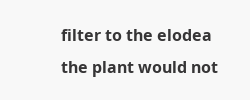filter to the elodea the plant would not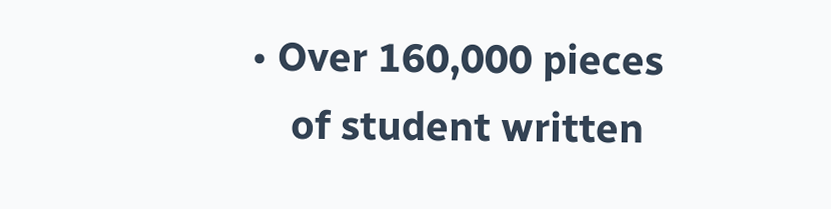• Over 160,000 pieces
    of student written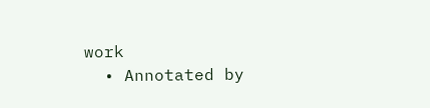work
  • Annotated by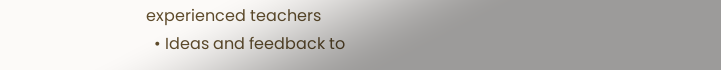experienced teachers
  • Ideas and feedback to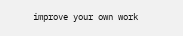improve your own work